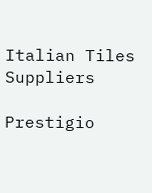Italian Tiles Suppliers

Prestigio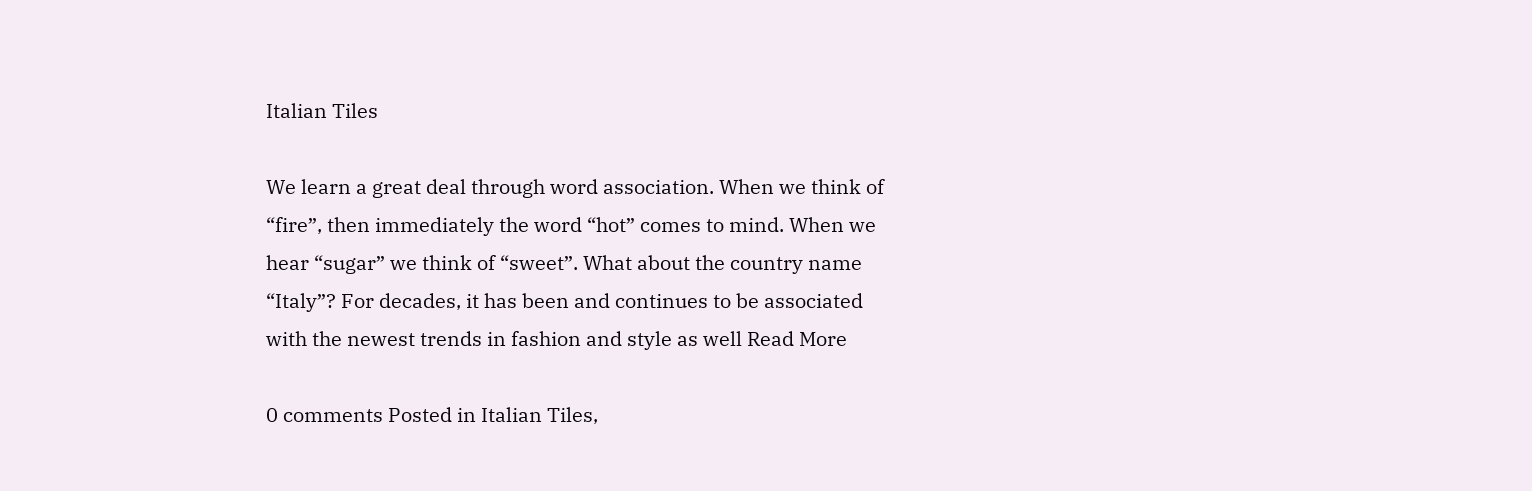Italian Tiles

We learn a great deal through word association. When we think of “fire”, then immediately the word “hot” comes to mind. When we hear “sugar” we think of “sweet”. What about the country name “Italy”? For decades, it has been and continues to be associated with the newest trends in fashion and style as well Read More

0 comments Posted in Italian Tiles,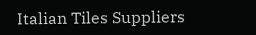Italian Tiles Suppliers